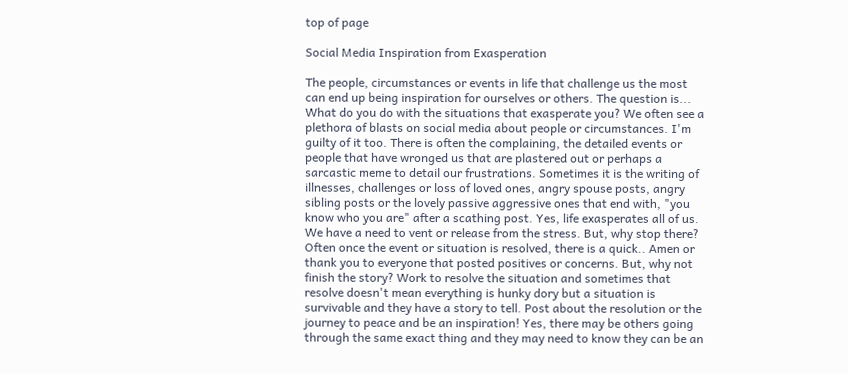top of page

Social Media Inspiration from Exasperation

The people, circumstances or events in life that challenge us the most can end up being inspiration for ourselves or others. The question is... What do you do with the situations that exasperate you? We often see a plethora of blasts on social media about people or circumstances. I'm guilty of it too. There is often the complaining, the detailed events or people that have wronged us that are plastered out or perhaps a sarcastic meme to detail our frustrations. Sometimes it is the writing of illnesses, challenges or loss of loved ones, angry spouse posts, angry sibling posts or the lovely passive aggressive ones that end with, "you know who you are" after a scathing post. Yes, life exasperates all of us. We have a need to vent or release from the stress. But, why stop there? Often once the event or situation is resolved, there is a quick.. Amen or thank you to everyone that posted positives or concerns. But, why not finish the story? Work to resolve the situation and sometimes that resolve doesn't mean everything is hunky dory but a situation is survivable and they have a story to tell. Post about the resolution or the journey to peace and be an inspiration! Yes, there may be others going through the same exact thing and they may need to know they can be an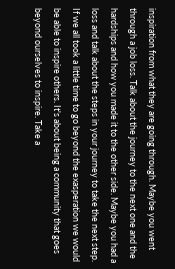inspiration from what they are going through. Maybe you went through a job loss. Talk about the journey to the next one and the hardships and how you made it to the other side. Maybe you had a loss and talk about the steps in your journey to take the next step. If we all took a little time to go beyond the exasperation we would be able to inspire others. It's about being a community that goes beyond ourselves to inspire. Take a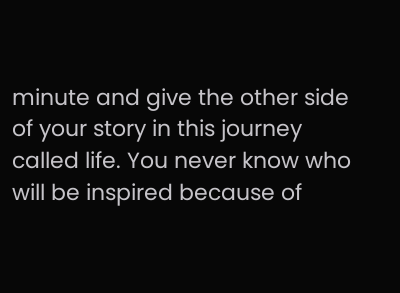minute and give the other side of your story in this journey called life. You never know who will be inspired because of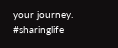your journey. #sharinglife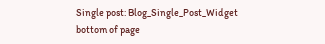Single post: Blog_Single_Post_Widget
bottom of page